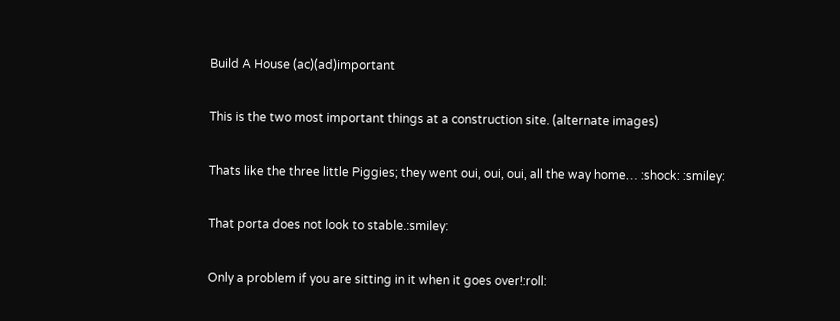Build A House (ac)(ad)important

This is the two most important things at a construction site. (alternate images)

Thats like the three little Piggies; they went oui, oui, oui, all the way home… :shock: :smiley:

That porta does not look to stable.:smiley:

Only a problem if you are sitting in it when it goes over!:roll: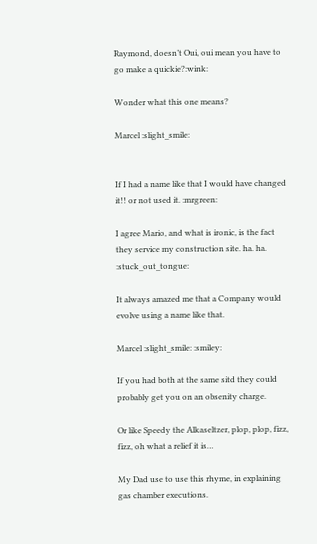Raymond, doesn’t Oui, oui mean you have to go make a quickie?:wink:

Wonder what this one means?

Marcel :slight_smile:


If I had a name like that I would have changed it!! or not used it. :mrgreen:

I agree Mario, and what is ironic, is the fact they service my construction site. ha. ha. :stuck_out_tongue:

It always amazed me that a Company would evolve using a name like that.

Marcel :slight_smile: :smiley:

If you had both at the same sitd they could probably get you on an obsenity charge.

Or like Speedy the Alkaseltzer, plop, plop, fizz, fizz, oh what a relief it is…

My Dad use to use this rhyme, in explaining gas chamber executions.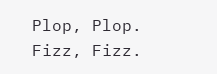Plop, Plop. Fizz, Fizz.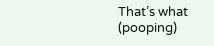That’s what (pooping)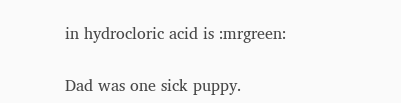in hydrocloric acid is :mrgreen:

Dad was one sick puppy.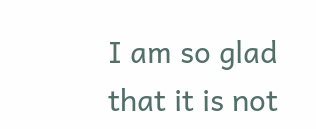I am so glad that it is not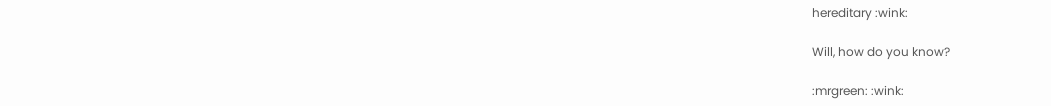hereditary :wink:

Will, how do you know?

:mrgreen: :wink: